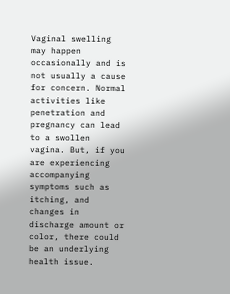Vaginal swelling may happen occasionally and is not usually a cause for concern. Normal activities like penetration and pregnancy can lead to a swollen vagina. But, if you are experiencing accompanying symptoms such as itching, and changes in discharge amount or color, there could be an underlying health issue.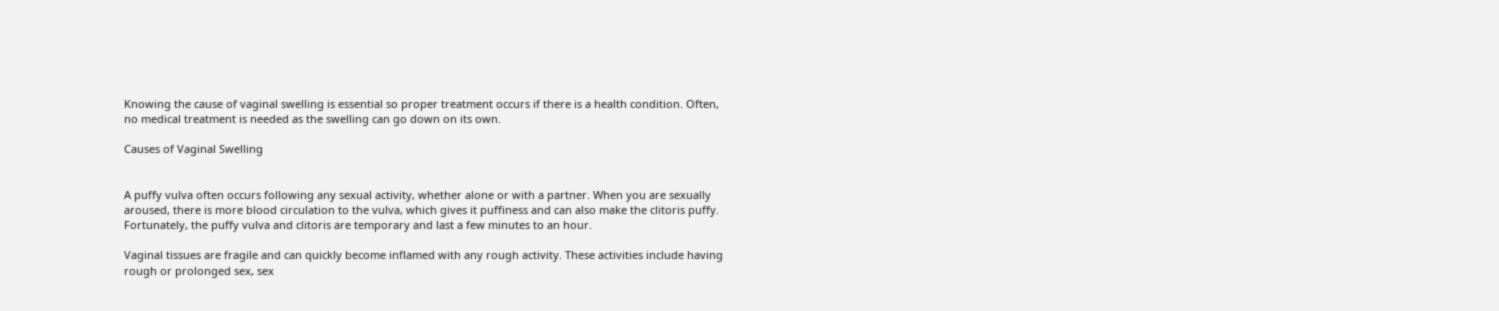Knowing the cause of vaginal swelling is essential so proper treatment occurs if there is a health condition. Often, no medical treatment is needed as the swelling can go down on its own.

Causes of Vaginal Swelling


A puffy vulva often occurs following any sexual activity, whether alone or with a partner. When you are sexually aroused, there is more blood circulation to the vulva, which gives it puffiness and can also make the clitoris puffy. Fortunately, the puffy vulva and clitoris are temporary and last a few minutes to an hour.

Vaginal tissues are fragile and can quickly become inflamed with any rough activity. These activities include having rough or prolonged sex, sex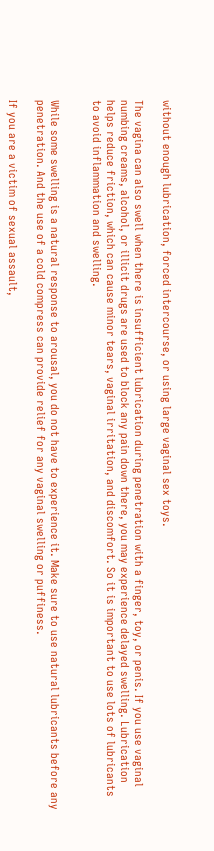without enough lubrication, forced intercourse, or using large vaginal sex toys.

The vagina can also swell when there is insufficient lubrication during penetration with a finger, toy, or penis. If you use vaginal numbing creams, alcohol, or illicit drugs are used to block any pain down there, you may experience delayed swelling. Lubrication helps reduce friction, which can cause minor tears, vaginal irritation, and discomfort. So it is important to use lots of lubricants to avoid inflammation and swelling.


While some swelling is a natural response to arousal, you do not have to experience it. Make sure to use natural lubricants before any penetration. And the use of a cold compress can provide relief for any vaginal swelling or puffiness.

If you are a victim of sexual assault,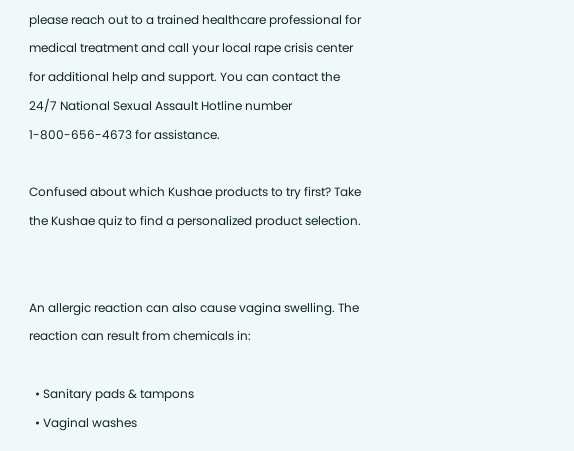please reach out to a trained healthcare professional for medical treatment and call your local rape crisis center for additional help and support. You can contact the 24/7 National Sexual Assault Hotline number 1-800-656-4673 for assistance.

Confused about which Kushae products to try first? Take the Kushae quiz to find a personalized product selection.


An allergic reaction can also cause vagina swelling. The reaction can result from chemicals in:

  • Sanitary pads & tampons
  • Vaginal washes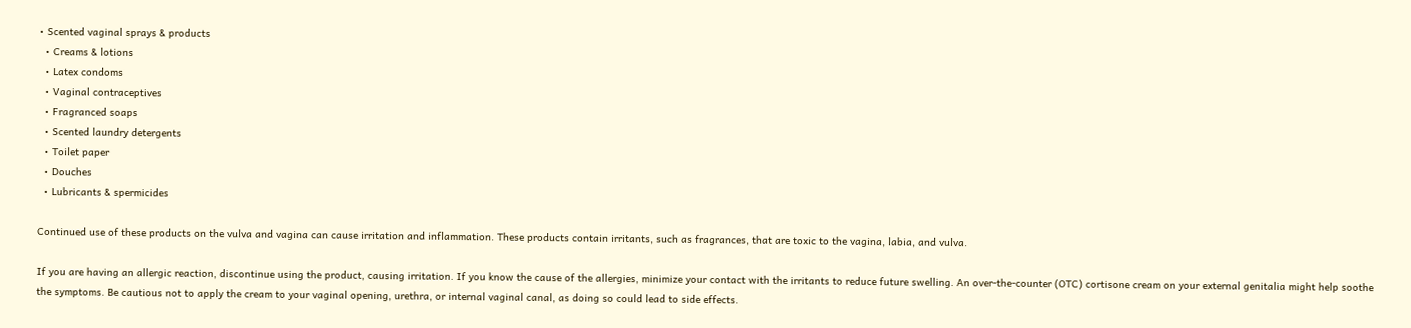• Scented vaginal sprays & products
  • Creams & lotions
  • Latex condoms
  • Vaginal contraceptives
  • Fragranced soaps
  • Scented laundry detergents
  • Toilet paper
  • Douches
  • Lubricants & spermicides

Continued use of these products on the vulva and vagina can cause irritation and inflammation. These products contain irritants, such as fragrances, that are toxic to the vagina, labia, and vulva.

If you are having an allergic reaction, discontinue using the product, causing irritation. If you know the cause of the allergies, minimize your contact with the irritants to reduce future swelling. An over-the-counter (OTC) cortisone cream on your external genitalia might help soothe the symptoms. Be cautious not to apply the cream to your vaginal opening, urethra, or internal vaginal canal, as doing so could lead to side effects.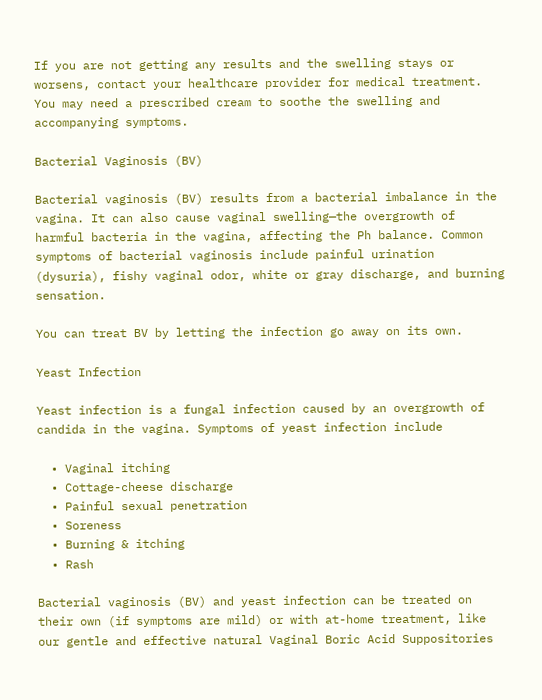If you are not getting any results and the swelling stays or worsens, contact your healthcare provider for medical treatment. You may need a prescribed cream to soothe the swelling and accompanying symptoms.

Bacterial Vaginosis (BV)

Bacterial vaginosis (BV) results from a bacterial imbalance in the vagina. It can also cause vaginal swelling—the overgrowth of harmful bacteria in the vagina, affecting the Ph balance. Common symptoms of bacterial vaginosis include painful urination (dysuria), fishy vaginal odor, white or gray discharge, and burning sensation.

You can treat BV by letting the infection go away on its own.

Yeast Infection

Yeast infection is a fungal infection caused by an overgrowth of candida in the vagina. Symptoms of yeast infection include

  • Vaginal itching
  • Cottage-cheese discharge
  • Painful sexual penetration
  • Soreness
  • Burning & itching
  • Rash

Bacterial vaginosis (BV) and yeast infection can be treated on their own (if symptoms are mild) or with at-home treatment, like our gentle and effective natural Vaginal Boric Acid Suppositories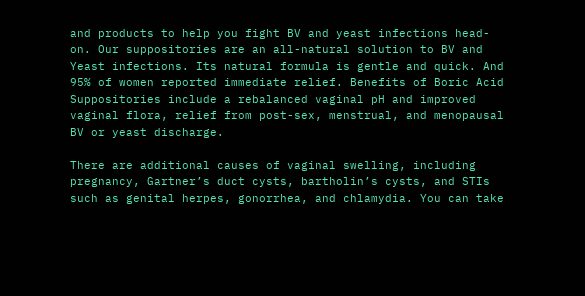and products to help you fight BV and yeast infections head-on. Our suppositories are an all-natural solution to BV and Yeast infections. Its natural formula is gentle and quick. And 95% of women reported immediate relief. Benefits of Boric Acid Suppositories include a rebalanced vaginal pH and improved vaginal flora, relief from post-sex, menstrual, and menopausal BV or yeast discharge.

There are additional causes of vaginal swelling, including pregnancy, Gartner’s duct cysts, bartholin’s cysts, and STIs such as genital herpes, gonorrhea, and chlamydia. You can take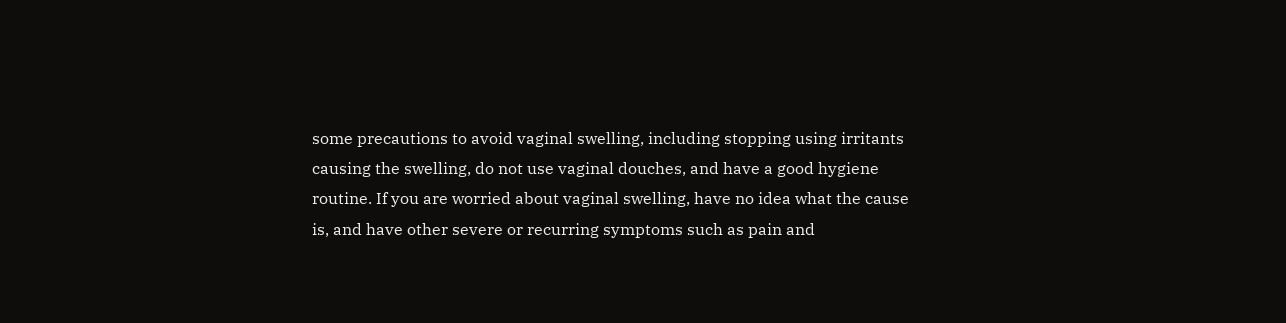some precautions to avoid vaginal swelling, including stopping using irritants causing the swelling, do not use vaginal douches, and have a good hygiene routine. If you are worried about vaginal swelling, have no idea what the cause is, and have other severe or recurring symptoms such as pain and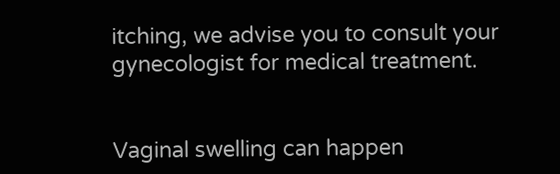itching, we advise you to consult your gynecologist for medical treatment.


Vaginal swelling can happen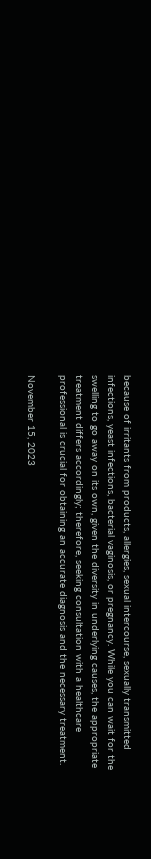because of irritants from products, allergies, sexual intercourse, sexually transmitted infections, yeast infections, bacterial vaginosis, or pregnancy. While you can wait for the swelling to go away on its own, given the diversity in underlying causes, the appropriate treatment differs accordingly; therefore, seeking consultation with a healthcare professional is crucial for obtaining an accurate diagnosis and the necessary treatment.

November 15, 2023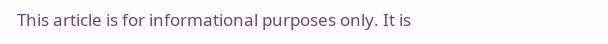This article is for informational purposes only. It is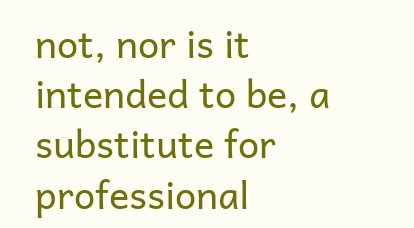not, nor is it intended to be, a substitute for professional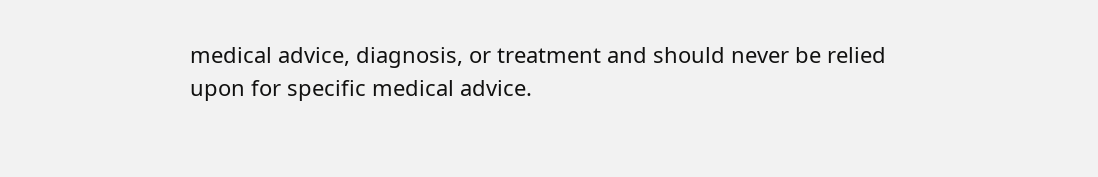medical advice, diagnosis, or treatment and should never be relied upon for specific medical advice.